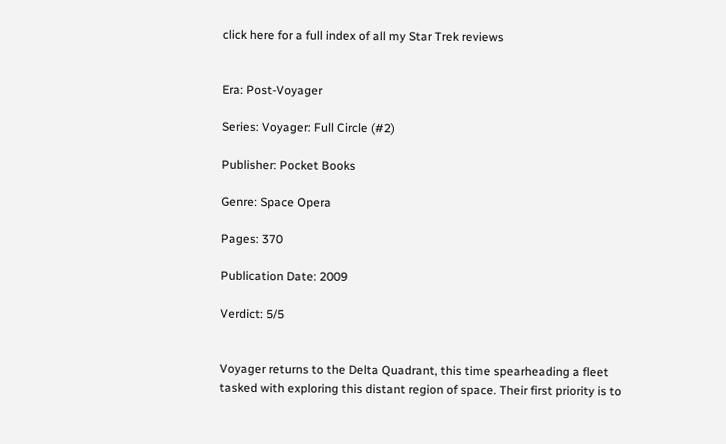click here for a full index of all my Star Trek reviews


Era: Post-Voyager

Series: Voyager: Full Circle (#2)

Publisher: Pocket Books

Genre: Space Opera

Pages: 370

Publication Date: 2009

Verdict: 5/5


Voyager returns to the Delta Quadrant, this time spearheading a fleet tasked with exploring this distant region of space. Their first priority is to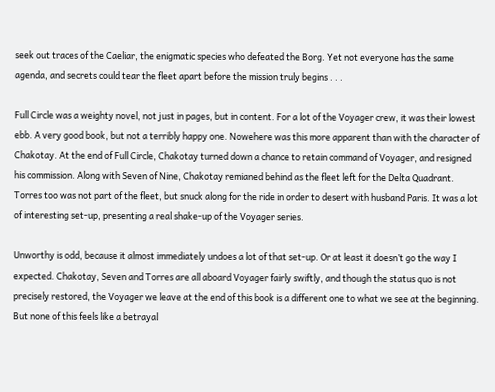seek out traces of the Caeliar, the enigmatic species who defeated the Borg. Yet not everyone has the same agenda, and secrets could tear the fleet apart before the mission truly begins . . .

Full Circle was a weighty novel, not just in pages, but in content. For a lot of the Voyager crew, it was their lowest ebb. A very good book, but not a terribly happy one. Nowehere was this more apparent than with the character of Chakotay. At the end of Full Circle, Chakotay turned down a chance to retain command of Voyager, and resigned his commission. Along with Seven of Nine, Chakotay remianed behind as the fleet left for the Delta Quadrant. Torres too was not part of the fleet, but snuck along for the ride in order to desert with husband Paris. It was a lot of interesting set-up, presenting a real shake-up of the Voyager series.

Unworthy is odd, because it almost immediately undoes a lot of that set-up. Or at least it doesn’t go the way I expected. Chakotay, Seven and Torres are all aboard Voyager fairly swiftly, and though the status quo is not precisely restored, the Voyager we leave at the end of this book is a different one to what we see at the beginning. But none of this feels like a betrayal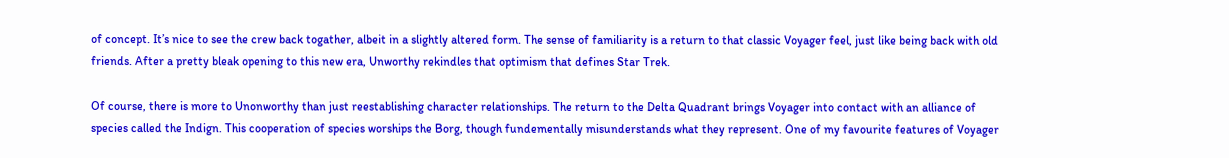of concept. It’s nice to see the crew back togather, albeit in a slightly altered form. The sense of familiarity is a return to that classic Voyager feel, just like being back with old friends. After a pretty bleak opening to this new era, Unworthy rekindles that optimism that defines Star Trek.

Of course, there is more to Unonworthy than just reestablishing character relationships. The return to the Delta Quadrant brings Voyager into contact with an alliance of species called the Indign. This cooperation of species worships the Borg, though fundementally misunderstands what they represent. One of my favourite features of Voyager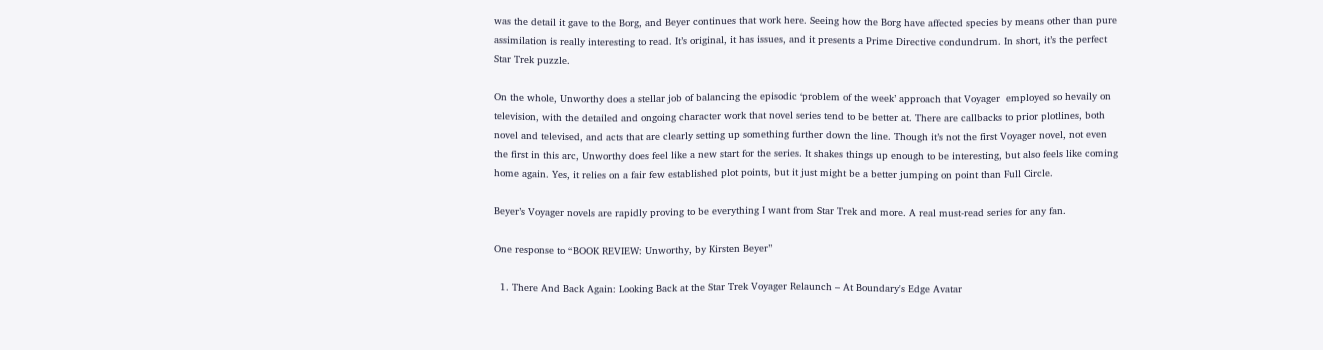was the detail it gave to the Borg, and Beyer continues that work here. Seeing how the Borg have affected species by means other than pure assimilation is really interesting to read. It’s original, it has issues, and it presents a Prime Directive condundrum. In short, it’s the perfect Star Trek puzzle.

On the whole, Unworthy does a stellar job of balancing the episodic ‘problem of the week’ approach that Voyager  employed so hevaily on television, with the detailed and ongoing character work that novel series tend to be better at. There are callbacks to prior plotlines, both novel and televised, and acts that are clearly setting up something further down the line. Though it’s not the first Voyager novel, not even the first in this arc, Unworthy does feel like a new start for the series. It shakes things up enough to be interesting, but also feels like coming home again. Yes, it relies on a fair few established plot points, but it just might be a better jumping on point than Full Circle.

Beyer’s Voyager novels are rapidly proving to be everything I want from Star Trek and more. A real must-read series for any fan.

One response to “BOOK REVIEW: Unworthy, by Kirsten Beyer”

  1. There And Back Again: Looking Back at the Star Trek Voyager Relaunch – At Boundary's Edge Avatar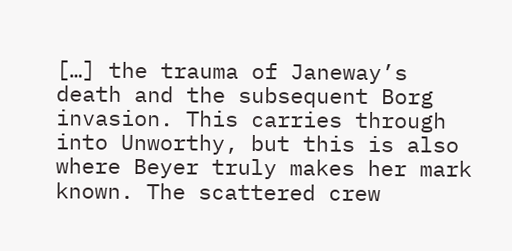[…] the trauma of Janeway’s death and the subsequent Borg invasion. This carries through into Unworthy, but this is also where Beyer truly makes her mark known. The scattered crew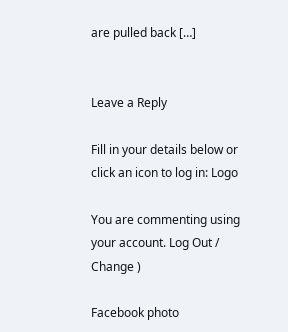are pulled back […]


Leave a Reply

Fill in your details below or click an icon to log in: Logo

You are commenting using your account. Log Out /  Change )

Facebook photo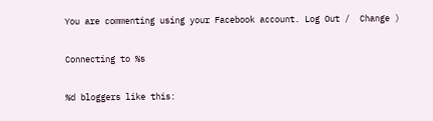You are commenting using your Facebook account. Log Out /  Change )

Connecting to %s

%d bloggers like this: